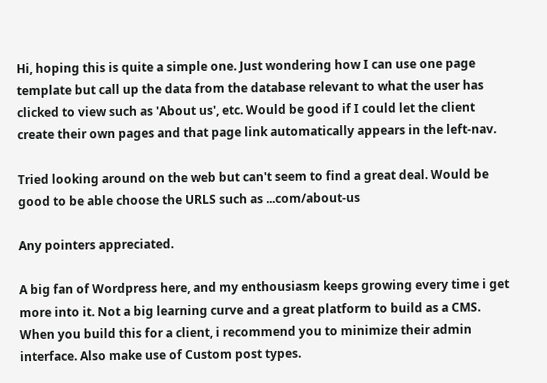Hi, hoping this is quite a simple one. Just wondering how I can use one page template but call up the data from the database relevant to what the user has clicked to view such as 'About us', etc. Would be good if I could let the client create their own pages and that page link automatically appears in the left-nav.

Tried looking around on the web but can't seem to find a great deal. Would be good to be able choose the URLS such as ...com/about-us

Any pointers appreciated.

A big fan of Wordpress here, and my enthousiasm keeps growing every time i get more into it. Not a big learning curve and a great platform to build as a CMS. When you build this for a client, i recommend you to minimize their admin interface. Also make use of Custom post types.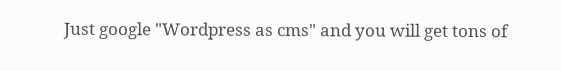Just google "Wordpress as cms" and you will get tons of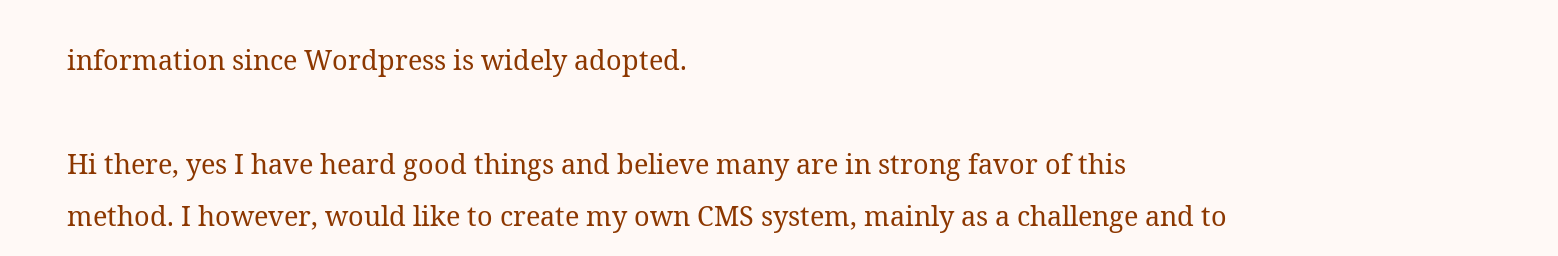information since Wordpress is widely adopted.

Hi there, yes I have heard good things and believe many are in strong favor of this method. I however, would like to create my own CMS system, mainly as a challenge and to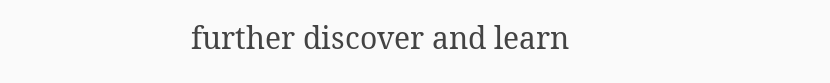further discover and learn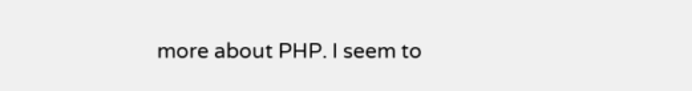more about PHP. I seem to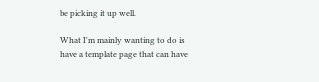be picking it up well.

What I'm mainly wanting to do is have a template page that can have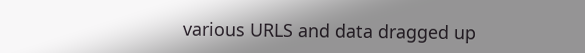various URLS and data dragged up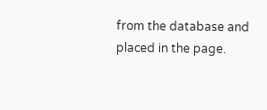from the database and placed in the page.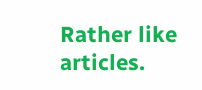Rather like articles.